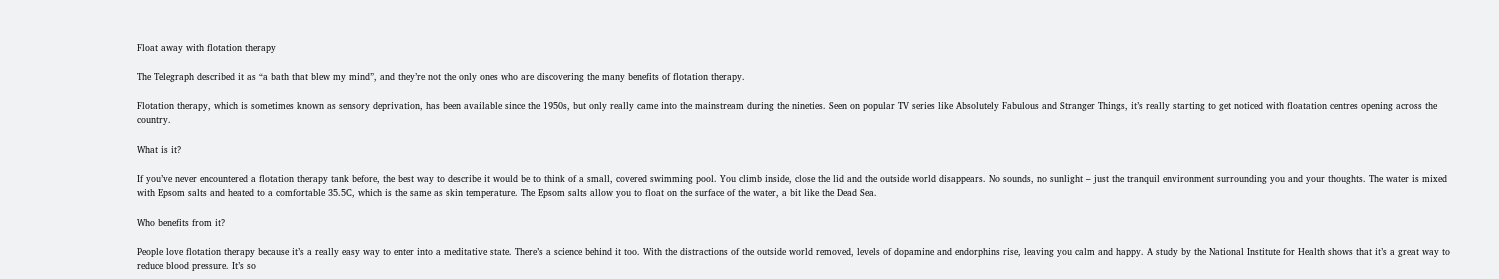Float away with flotation therapy

The Telegraph described it as “a bath that blew my mind”, and they’re not the only ones who are discovering the many benefits of flotation therapy.

Flotation therapy, which is sometimes known as sensory deprivation, has been available since the 1950s, but only really came into the mainstream during the nineties. Seen on popular TV series like Absolutely Fabulous and Stranger Things, it’s really starting to get noticed with floatation centres opening across the country.

What is it?

If you’ve never encountered a flotation therapy tank before, the best way to describe it would be to think of a small, covered swimming pool. You climb inside, close the lid and the outside world disappears. No sounds, no sunlight – just the tranquil environment surrounding you and your thoughts. The water is mixed with Epsom salts and heated to a comfortable 35.5C, which is the same as skin temperature. The Epsom salts allow you to float on the surface of the water, a bit like the Dead Sea.

Who benefits from it?

People love flotation therapy because it’s a really easy way to enter into a meditative state. There’s a science behind it too. With the distractions of the outside world removed, levels of dopamine and endorphins rise, leaving you calm and happy. A study by the National Institute for Health shows that it’s a great way to reduce blood pressure. It’s so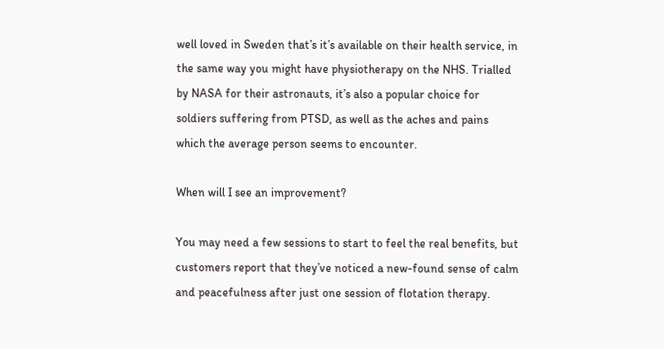well loved in Sweden that’s it’s available on their health service, in the same way you might have physiotherapy on the NHS. Trialled by NASA for their astronauts, it’s also a popular choice for soldiers suffering from PTSD, as well as the aches and pains which the average person seems to encounter.

When will I see an improvement?

You may need a few sessions to start to feel the real benefits, but customers report that they’ve noticed a new-found sense of calm and peacefulness after just one session of flotation therapy.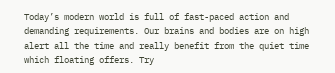Today’s modern world is full of fast-paced action and demanding requirements. Our brains and bodies are on high alert all the time and really benefit from the quiet time which floating offers. Try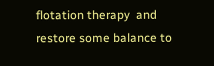flotation therapy  and restore some balance to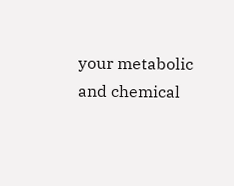your metabolic and chemical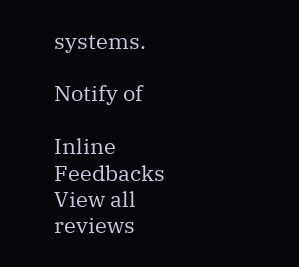systems.

Notify of

Inline Feedbacks
View all reviews